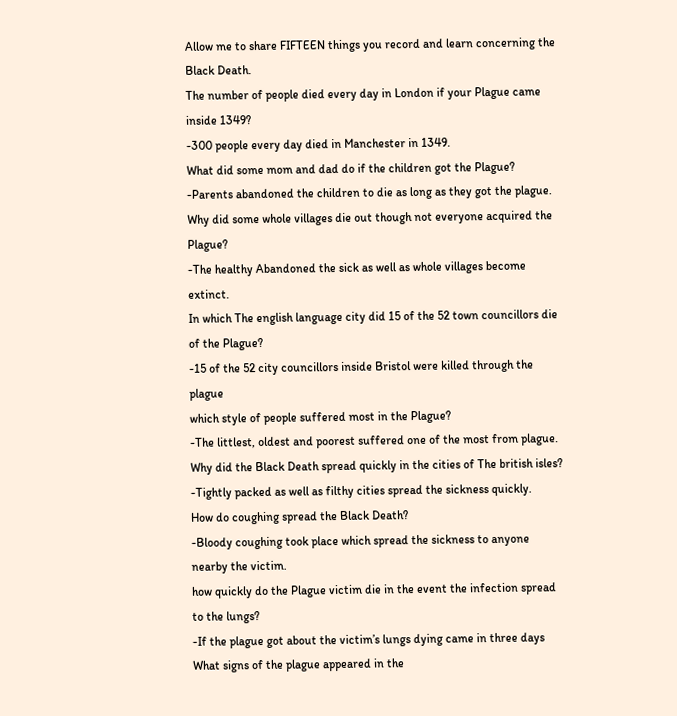Allow me to share FIFTEEN things you record and learn concerning the Black Death.
The number of people died every day in London if your Plague came inside 1349?
-300 people every day died in Manchester in 1349.
What did some mom and dad do if the children got the Plague?
-Parents abandoned the children to die as long as they got the plague.
Why did some whole villages die out though not everyone acquired the Plague?
-The healthy Abandoned the sick as well as whole villages become extinct.
In which The english language city did 15 of the 52 town councillors die of the Plague?
-15 of the 52 city councillors inside Bristol were killed through the plague
which style of people suffered most in the Plague?
-The littlest, oldest and poorest suffered one of the most from plague.
Why did the Black Death spread quickly in the cities of The british isles?
-Tightly packed as well as filthy cities spread the sickness quickly.
How do coughing spread the Black Death?
-Bloody coughing took place which spread the sickness to anyone nearby the victim.
how quickly do the Plague victim die in the event the infection spread to the lungs?
-If the plague got about the victim’s lungs dying came in three days
What signs of the plague appeared in the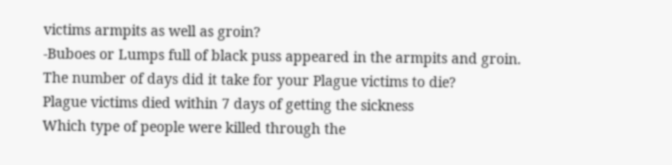victims armpits as well as groin?
-Buboes or Lumps full of black puss appeared in the armpits and groin.
The number of days did it take for your Plague victims to die?
Plague victims died within 7 days of getting the sickness
Which type of people were killed through the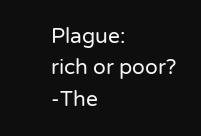Plague:
rich or poor?
-The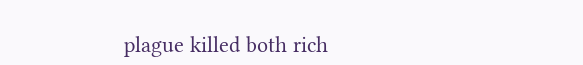plague killed both rich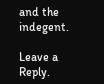and the indegent.

Leave a Reply.